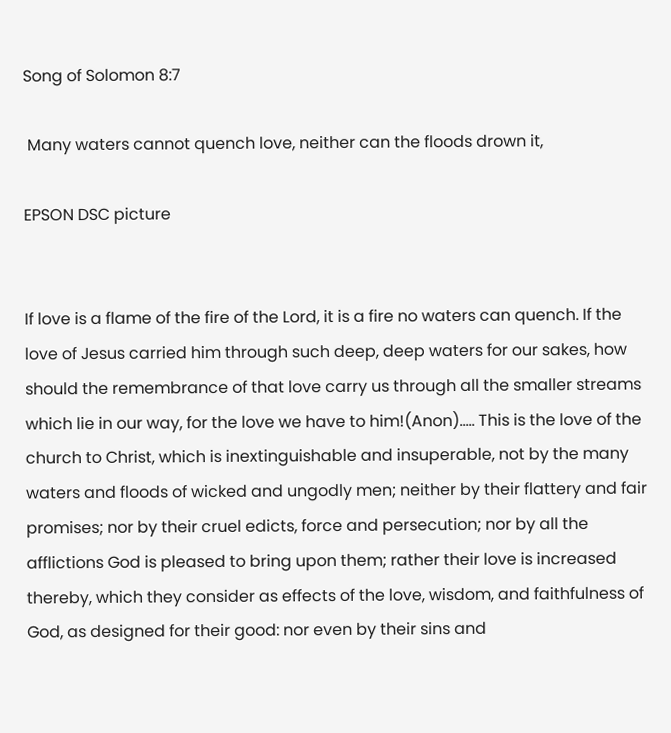Song of Solomon 8:7

 Many waters cannot quench love, neither can the floods drown it,

EPSON DSC picture


If love is a flame of the fire of the Lord, it is a fire no waters can quench. If the love of Jesus carried him through such deep, deep waters for our sakes, how should the remembrance of that love carry us through all the smaller streams which lie in our way, for the love we have to him!(Anon)….. This is the love of the church to Christ, which is inextinguishable and insuperable, not by the many waters and floods of wicked and ungodly men; neither by their flattery and fair promises; nor by their cruel edicts, force and persecution; nor by all the afflictions God is pleased to bring upon them; rather their love is increased thereby, which they consider as effects of the love, wisdom, and faithfulness of God, as designed for their good: nor even by their sins and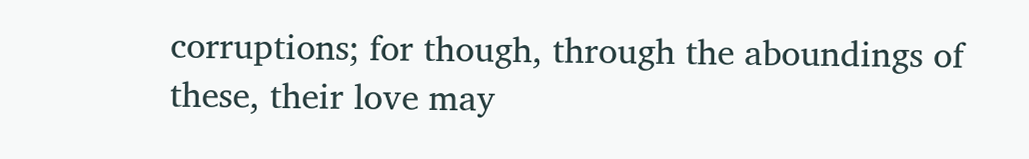corruptions; for though, through the aboundings of these, their love may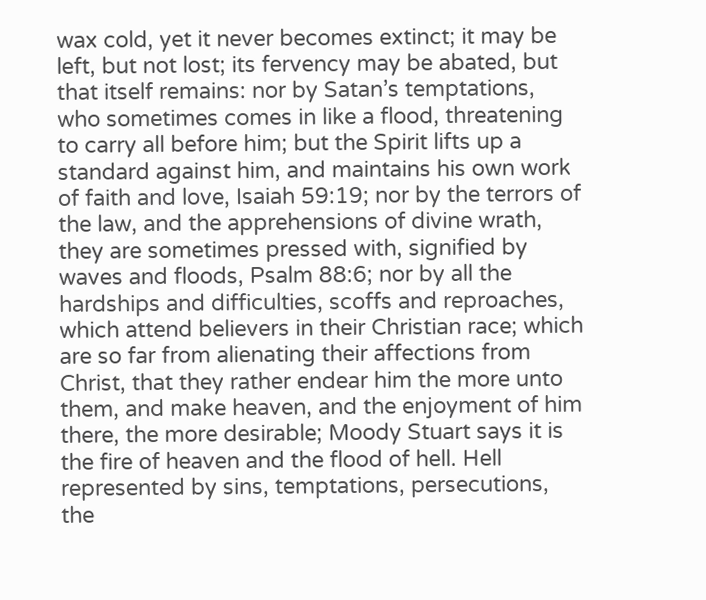wax cold, yet it never becomes extinct; it may be left, but not lost; its fervency may be abated, but that itself remains: nor by Satan’s temptations, who sometimes comes in like a flood, threatening to carry all before him; but the Spirit lifts up a standard against him, and maintains his own work of faith and love, Isaiah 59:19; nor by the terrors of the law, and the apprehensions of divine wrath, they are sometimes pressed with, signified by waves and floods, Psalm 88:6; nor by all the hardships and difficulties, scoffs and reproaches, which attend believers in their Christian race; which are so far from alienating their affections from Christ, that they rather endear him the more unto them, and make heaven, and the enjoyment of him there, the more desirable; Moody Stuart says it is the fire of heaven and the flood of hell. Hell represented by sins, temptations, persecutions, the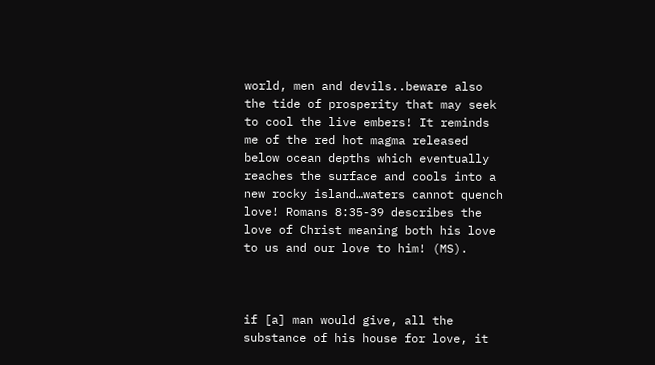world, men and devils..beware also the tide of prosperity that may seek to cool the live embers! It reminds me of the red hot magma released below ocean depths which eventually reaches the surface and cools into a new rocky island…waters cannot quench love! Romans 8:35-39 describes the love of Christ meaning both his love to us and our love to him! (MS).



if [a] man would give, all the substance of his house for love, it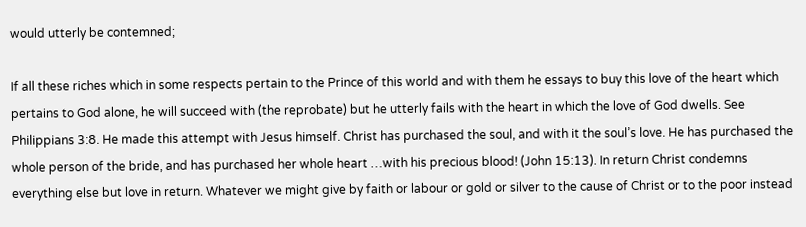would utterly be contemned;

If all these riches which in some respects pertain to the Prince of this world and with them he essays to buy this love of the heart which pertains to God alone, he will succeed with (the reprobate) but he utterly fails with the heart in which the love of God dwells. See Philippians 3:8. He made this attempt with Jesus himself. Christ has purchased the soul, and with it the soul’s love. He has purchased the whole person of the bride, and has purchased her whole heart …with his precious blood! (John 15:13). In return Christ condemns everything else but love in return. Whatever we might give by faith or labour or gold or silver to the cause of Christ or to the poor instead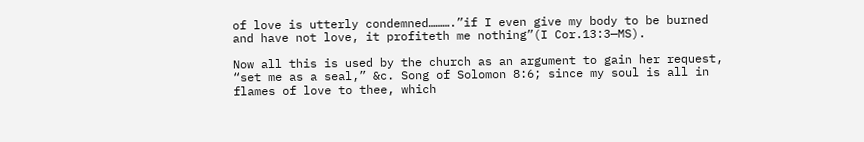of love is utterly condemned……….”if I even give my body to be burned and have not love, it profiteth me nothing”(I Cor.13:3—MS).

Now all this is used by the church as an argument to gain her request, “set me as a seal,” &c. Song of Solomon 8:6; since my soul is all in flames of love to thee, which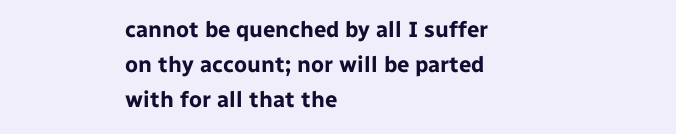cannot be quenched by all I suffer on thy account; nor will be parted with for all that the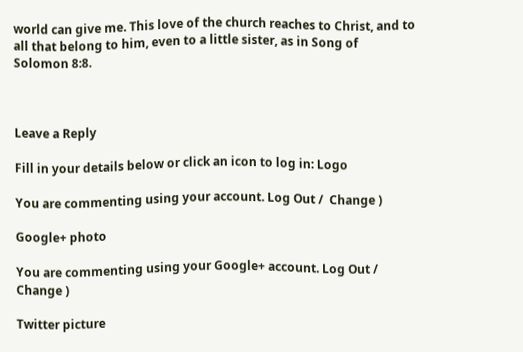world can give me. This love of the church reaches to Christ, and to all that belong to him, even to a little sister, as in Song of Solomon 8:8.



Leave a Reply

Fill in your details below or click an icon to log in: Logo

You are commenting using your account. Log Out /  Change )

Google+ photo

You are commenting using your Google+ account. Log Out /  Change )

Twitter picture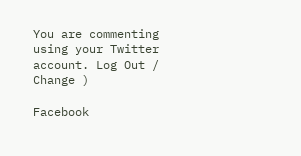You are commenting using your Twitter account. Log Out /  Change )

Facebook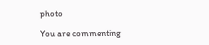photo

You are commenting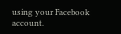using your Facebook account.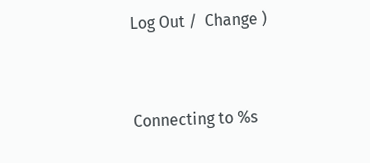Log Out /  Change )


Connecting to %s